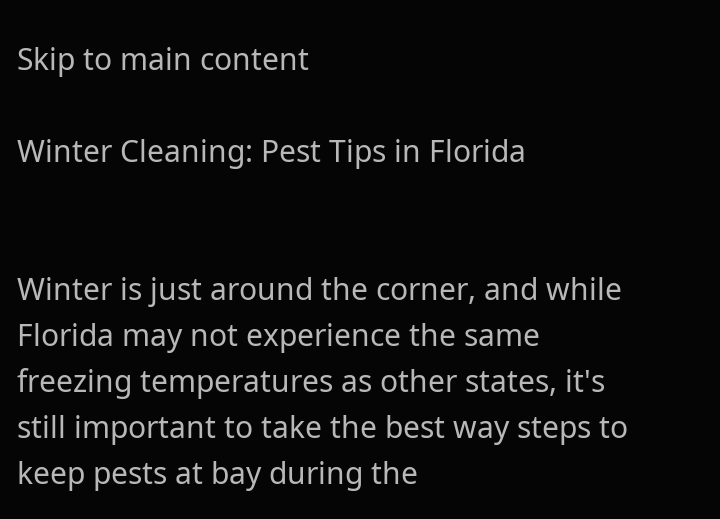Skip to main content

Winter Cleaning: Pest Tips in Florida


Winter is just around the corner, and while Florida may not experience the same freezing temperatures as other states, it's still important to take the best way steps to keep pests at bay during the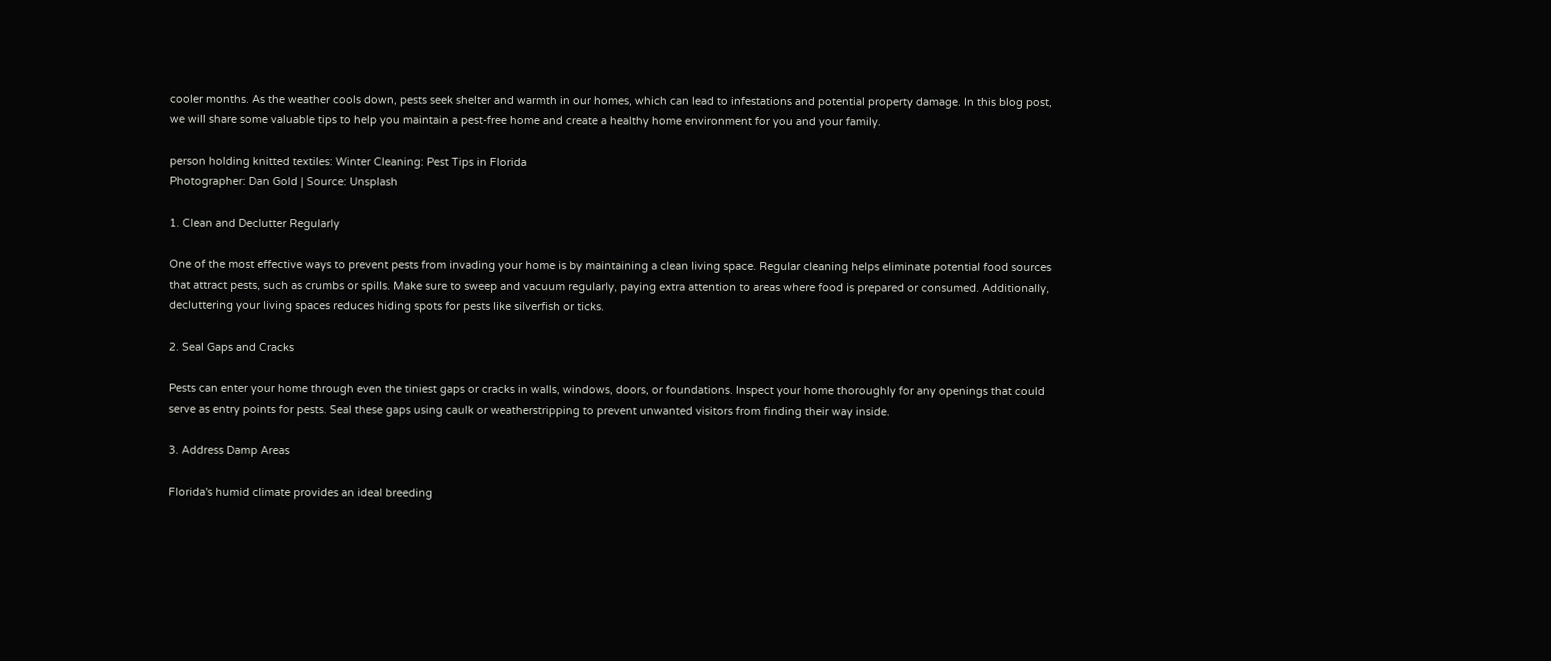cooler months. As the weather cools down, pests seek shelter and warmth in our homes, which can lead to infestations and potential property damage. In this blog post, we will share some valuable tips to help you maintain a pest-free home and create a healthy home environment for you and your family.

person holding knitted textiles: Winter Cleaning: Pest Tips in Florida
Photographer: Dan Gold | Source: Unsplash

1. Clean and Declutter Regularly

One of the most effective ways to prevent pests from invading your home is by maintaining a clean living space. Regular cleaning helps eliminate potential food sources that attract pests, such as crumbs or spills. Make sure to sweep and vacuum regularly, paying extra attention to areas where food is prepared or consumed. Additionally, decluttering your living spaces reduces hiding spots for pests like silverfish or ticks.

2. Seal Gaps and Cracks

Pests can enter your home through even the tiniest gaps or cracks in walls, windows, doors, or foundations. Inspect your home thoroughly for any openings that could serve as entry points for pests. Seal these gaps using caulk or weatherstripping to prevent unwanted visitors from finding their way inside.

3. Address Damp Areas

Florida's humid climate provides an ideal breeding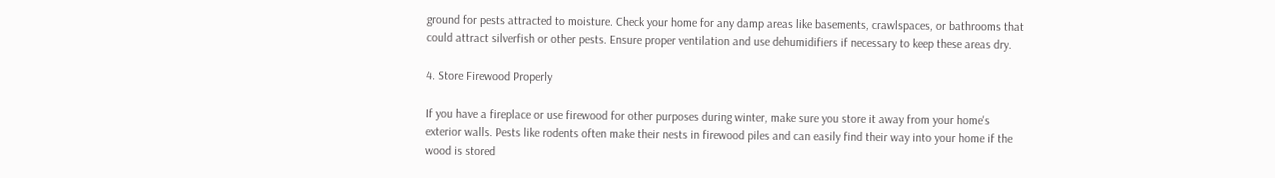ground for pests attracted to moisture. Check your home for any damp areas like basements, crawlspaces, or bathrooms that could attract silverfish or other pests. Ensure proper ventilation and use dehumidifiers if necessary to keep these areas dry.

4. Store Firewood Properly

If you have a fireplace or use firewood for other purposes during winter, make sure you store it away from your home's exterior walls. Pests like rodents often make their nests in firewood piles and can easily find their way into your home if the wood is stored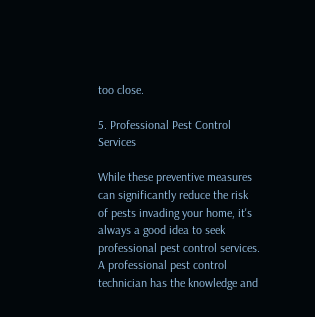too close.

5. Professional Pest Control Services

While these preventive measures can significantly reduce the risk of pests invading your home, it's always a good idea to seek professional pest control services. A professional pest control technician has the knowledge and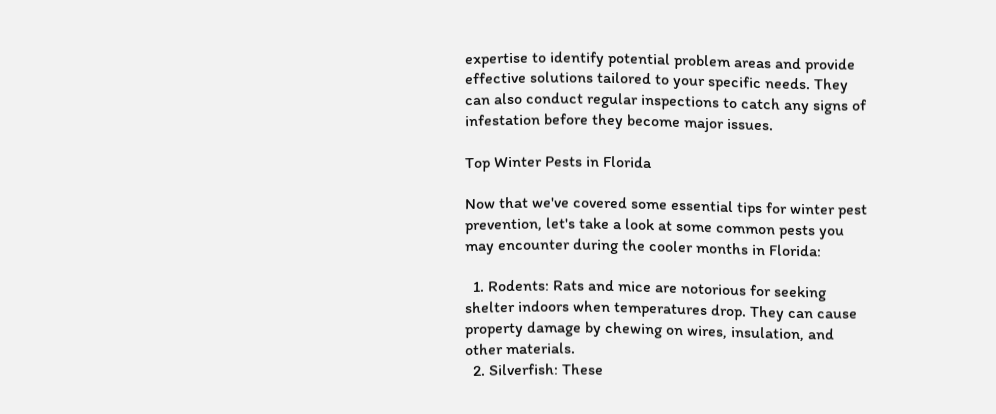expertise to identify potential problem areas and provide effective solutions tailored to your specific needs. They can also conduct regular inspections to catch any signs of infestation before they become major issues.

Top Winter Pests in Florida

Now that we've covered some essential tips for winter pest prevention, let's take a look at some common pests you may encounter during the cooler months in Florida:

  1. Rodents: Rats and mice are notorious for seeking shelter indoors when temperatures drop. They can cause property damage by chewing on wires, insulation, and other materials.
  2. Silverfish: These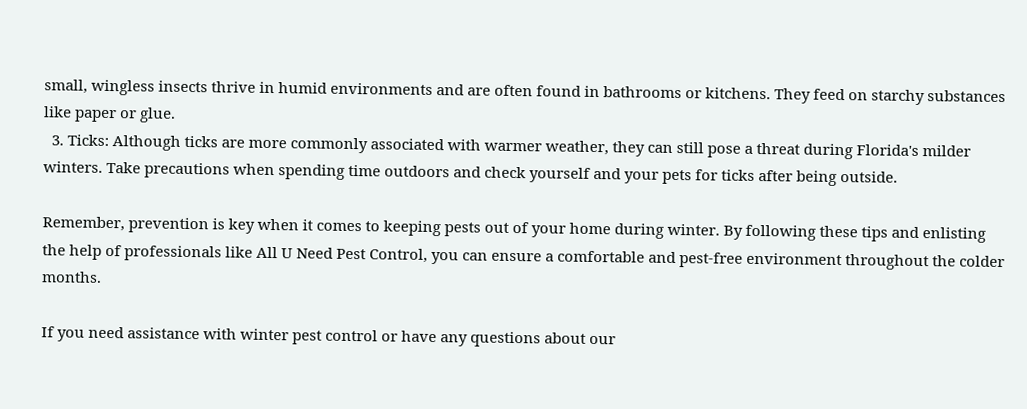small, wingless insects thrive in humid environments and are often found in bathrooms or kitchens. They feed on starchy substances like paper or glue.
  3. Ticks: Although ticks are more commonly associated with warmer weather, they can still pose a threat during Florida's milder winters. Take precautions when spending time outdoors and check yourself and your pets for ticks after being outside.

Remember, prevention is key when it comes to keeping pests out of your home during winter. By following these tips and enlisting the help of professionals like All U Need Pest Control, you can ensure a comfortable and pest-free environment throughout the colder months.

If you need assistance with winter pest control or have any questions about our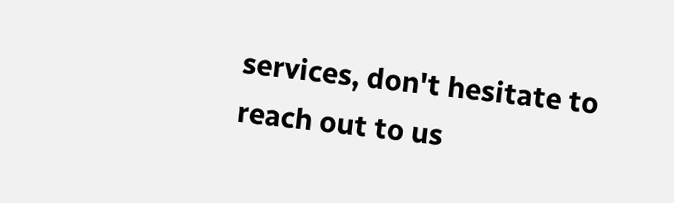services, don't hesitate to reach out to us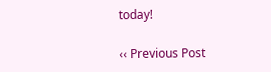today!

‹‹ Previous Post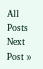All Posts Next Post ››